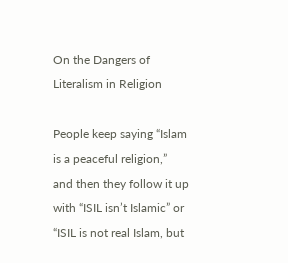On the Dangers of Literalism in Religion

People keep saying “Islam is a peaceful religion,” and then they follow it up with “ISIL isn’t Islamic” or “ISIL is not real Islam, but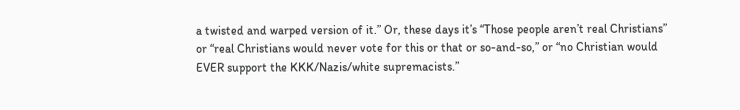a twisted and warped version of it.” Or, these days it’s “Those people aren’t real Christians” or “real Christians would never vote for this or that or so-and-so,” or “no Christian would EVER support the KKK/Nazis/white supremacists.”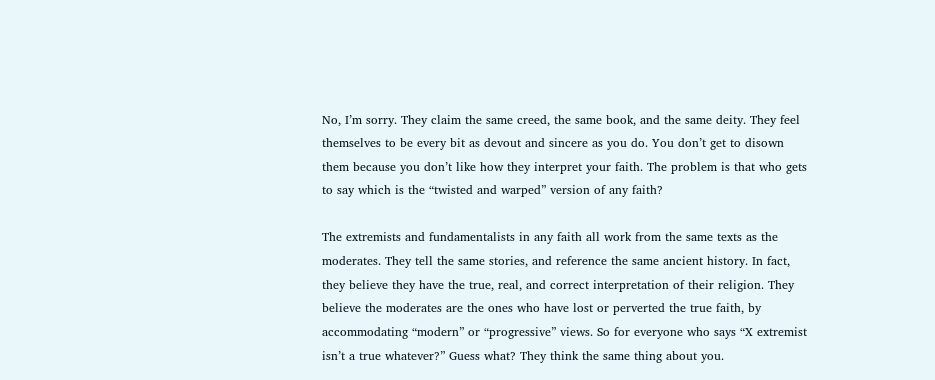No, I’m sorry. They claim the same creed, the same book, and the same deity. They feel themselves to be every bit as devout and sincere as you do. You don’t get to disown them because you don’t like how they interpret your faith. The problem is that who gets to say which is the “twisted and warped” version of any faith?

The extremists and fundamentalists in any faith all work from the same texts as the moderates. They tell the same stories, and reference the same ancient history. In fact, they believe they have the true, real, and correct interpretation of their religion. They believe the moderates are the ones who have lost or perverted the true faith, by accommodating “modern” or “progressive” views. So for everyone who says “X extremist isn’t a true whatever?” Guess what? They think the same thing about you.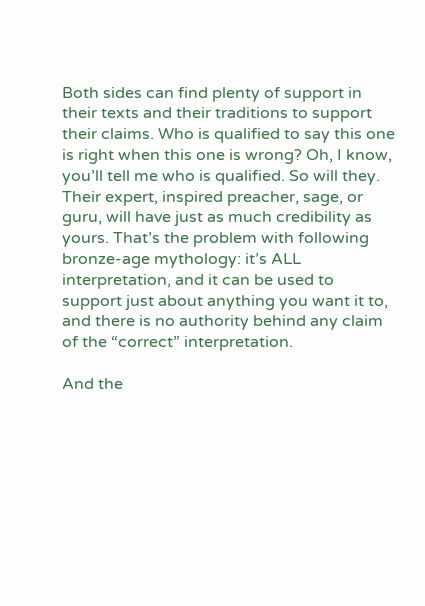Both sides can find plenty of support in their texts and their traditions to support their claims. Who is qualified to say this one is right when this one is wrong? Oh, I know, you’ll tell me who is qualified. So will they. Their expert, inspired preacher, sage, or guru, will have just as much credibility as yours. That’s the problem with following bronze-age mythology: it’s ALL interpretation, and it can be used to support just about anything you want it to, and there is no authority behind any claim of the “correct” interpretation.

And the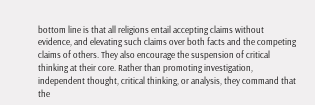bottom line is that all religions entail accepting claims without evidence, and elevating such claims over both facts and the competing claims of others. They also encourage the suspension of critical thinking at their core. Rather than promoting investigation, independent thought, critical thinking, or analysis, they command that the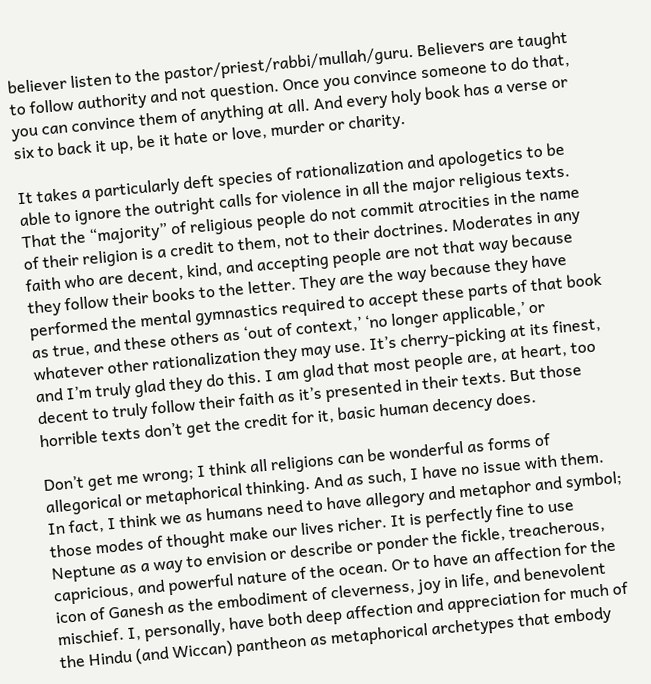believer listen to the pastor/priest/rabbi/mullah/guru. Believers are taught to follow authority and not question. Once you convince someone to do that, you can convince them of anything at all. And every holy book has a verse or six to back it up, be it hate or love, murder or charity.

It takes a particularly deft species of rationalization and apologetics to be able to ignore the outright calls for violence in all the major religious texts. That the “majority” of religious people do not commit atrocities in the name of their religion is a credit to them, not to their doctrines. Moderates in any faith who are decent, kind, and accepting people are not that way because they follow their books to the letter. They are the way because they have performed the mental gymnastics required to accept these parts of that book as true, and these others as ‘out of context,’ ‘no longer applicable,’ or whatever other rationalization they may use. It’s cherry-picking at its finest, and I’m truly glad they do this. I am glad that most people are, at heart, too decent to truly follow their faith as it’s presented in their texts. But those horrible texts don’t get the credit for it, basic human decency does.

Don’t get me wrong; I think all religions can be wonderful as forms of allegorical or metaphorical thinking. And as such, I have no issue with them. In fact, I think we as humans need to have allegory and metaphor and symbol; those modes of thought make our lives richer. It is perfectly fine to use Neptune as a way to envision or describe or ponder the fickle, treacherous, capricious, and powerful nature of the ocean. Or to have an affection for the icon of Ganesh as the embodiment of cleverness, joy in life, and benevolent mischief. I, personally, have both deep affection and appreciation for much of the Hindu (and Wiccan) pantheon as metaphorical archetypes that embody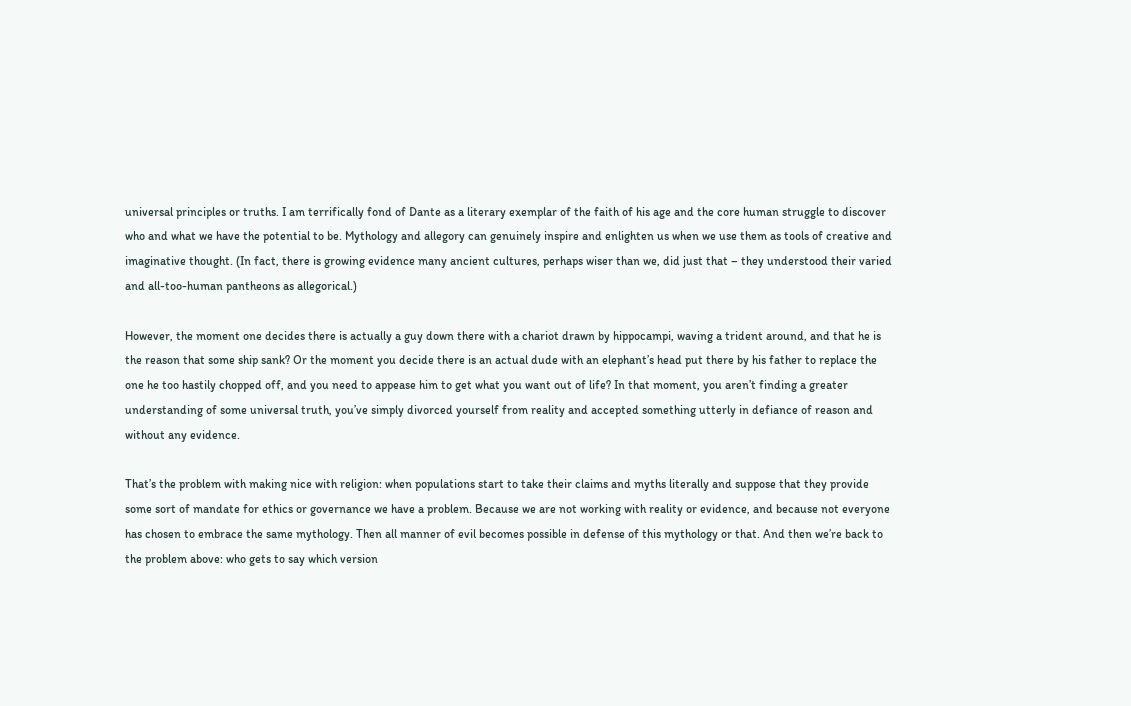universal principles or truths. I am terrifically fond of Dante as a literary exemplar of the faith of his age and the core human struggle to discover who and what we have the potential to be. Mythology and allegory can genuinely inspire and enlighten us when we use them as tools of creative and imaginative thought. (In fact, there is growing evidence many ancient cultures, perhaps wiser than we, did just that – they understood their varied and all-too-human pantheons as allegorical.)

However, the moment one decides there is actually a guy down there with a chariot drawn by hippocampi, waving a trident around, and that he is the reason that some ship sank? Or the moment you decide there is an actual dude with an elephant’s head put there by his father to replace the one he too hastily chopped off, and you need to appease him to get what you want out of life? In that moment, you aren’t finding a greater understanding of some universal truth, you’ve simply divorced yourself from reality and accepted something utterly in defiance of reason and without any evidence.

That’s the problem with making nice with religion: when populations start to take their claims and myths literally and suppose that they provide some sort of mandate for ethics or governance we have a problem. Because we are not working with reality or evidence, and because not everyone has chosen to embrace the same mythology. Then all manner of evil becomes possible in defense of this mythology or that. And then we’re back to the problem above: who gets to say which version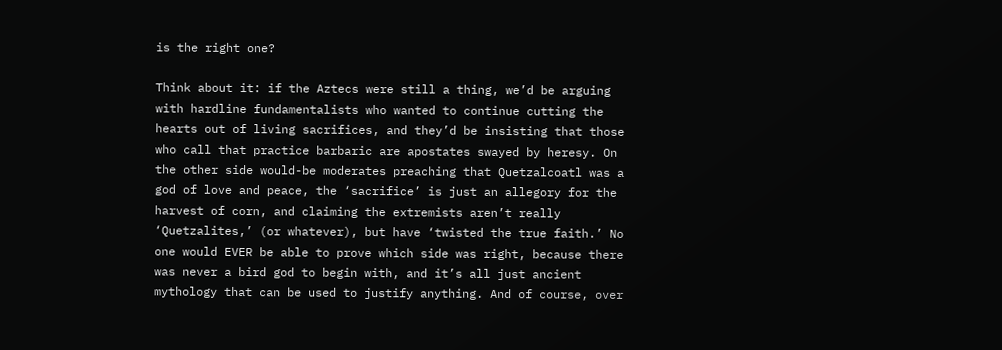is the right one?

Think about it: if the Aztecs were still a thing, we’d be arguing with hardline fundamentalists who wanted to continue cutting the hearts out of living sacrifices, and they’d be insisting that those who call that practice barbaric are apostates swayed by heresy. On the other side would-be moderates preaching that Quetzalcoatl was a god of love and peace, the ‘sacrifice’ is just an allegory for the harvest of corn, and claiming the extremists aren’t really ‘Quetzalites,’ (or whatever), but have ‘twisted the true faith.’ No one would EVER be able to prove which side was right, because there was never a bird god to begin with, and it’s all just ancient mythology that can be used to justify anything. And of course, over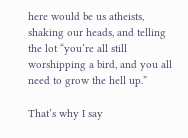here would be us atheists, shaking our heads, and telling the lot “you’re all still worshipping a bird, and you all need to grow the hell up.”

That’s why I say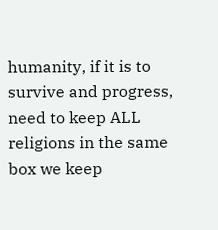humanity, if it is to survive and progress, need to keep ALL religions in the same box we keep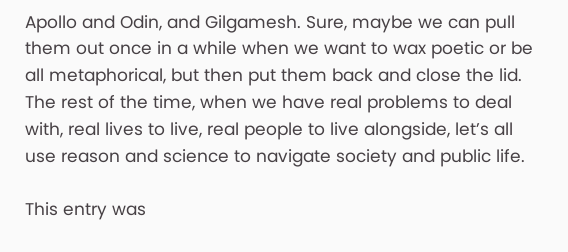Apollo and Odin, and Gilgamesh. Sure, maybe we can pull them out once in a while when we want to wax poetic or be all metaphorical, but then put them back and close the lid. The rest of the time, when we have real problems to deal with, real lives to live, real people to live alongside, let’s all use reason and science to navigate society and public life.

This entry was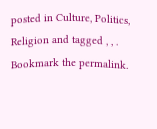posted in Culture, Politics, Religion and tagged , , . Bookmark the permalink.